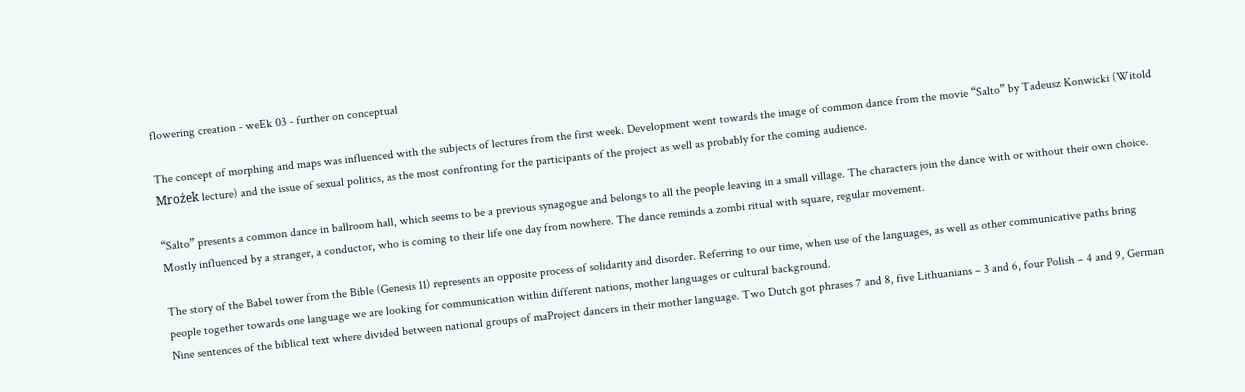flowering creation - weEk 03 - further on conceptual

The concept of morphing and maps was influenced with the subjects of lectures from the first week. Development went towards the image of common dance from the movie “Salto” by Tadeusz Konwicki (Witold Mrożek lecture) and the issue of sexual politics, as the most confronting for the participants of the project as well as probably for the coming audience.

“Salto” presents a common dance in ballroom hall, which seems to be a previous synagogue and belongs to all the people leaving in a small village. The characters join the dance with or without their own choice. Mostly influenced by a stranger, a conductor, who is coming to their life one day from nowhere. The dance reminds a zombi ritual with square, regular movement.

The story of the Babel tower from the Bible (Genesis 11) represents an opposite process of solidarity and disorder. Referring to our time, when use of the languages, as well as other communicative paths bring people together towards one language we are looking for communication within different nations, mother languages or cultural background.
Nine sentences of the biblical text where divided between national groups of maProject dancers in their mother language. Two Dutch got phrases 7 and 8, five Lithuanians – 3 and 6, four Polish – 4 and 9, German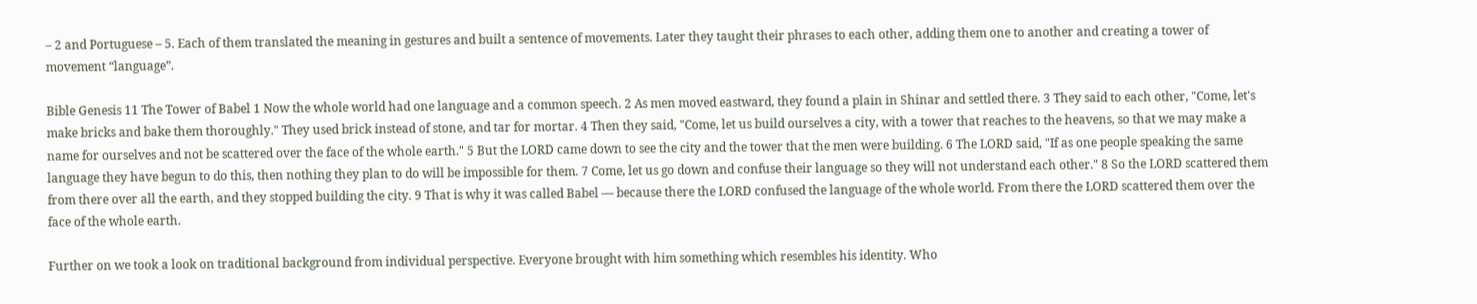– 2 and Portuguese – 5. Each of them translated the meaning in gestures and built a sentence of movements. Later they taught their phrases to each other, adding them one to another and creating a tower of movement “language”.

Bible Genesis 11 The Tower of Babel 1 Now the whole world had one language and a common speech. 2 As men moved eastward, they found a plain in Shinar and settled there. 3 They said to each other, "Come, let's make bricks and bake them thoroughly." They used brick instead of stone, and tar for mortar. 4 Then they said, "Come, let us build ourselves a city, with a tower that reaches to the heavens, so that we may make a name for ourselves and not be scattered over the face of the whole earth." 5 But the LORD came down to see the city and the tower that the men were building. 6 The LORD said, "If as one people speaking the same language they have begun to do this, then nothing they plan to do will be impossible for them. 7 Come, let us go down and confuse their language so they will not understand each other." 8 So the LORD scattered them from there over all the earth, and they stopped building the city. 9 That is why it was called Babel — because there the LORD confused the language of the whole world. From there the LORD scattered them over the face of the whole earth.

Further on we took a look on traditional background from individual perspective. Everyone brought with him something which resembles his identity. Who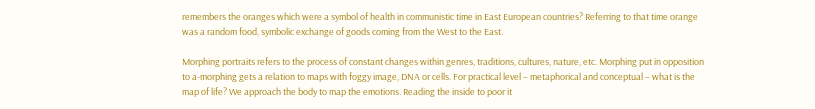remembers the oranges which were a symbol of health in communistic time in East European countries? Referring to that time orange was a random food, symbolic exchange of goods coming from the West to the East.

Morphing portraits refers to the process of constant changes within genres, traditions, cultures, nature, etc. Morphing put in opposition to a-morphing gets a relation to maps with foggy image, DNA or cells. For practical level – metaphorical and conceptual – what is the map of life? We approach the body to map the emotions. Reading the inside to poor it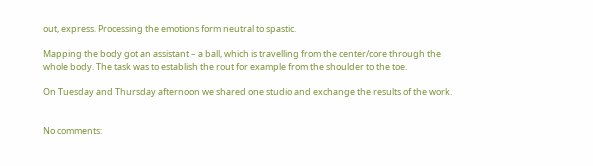out, express. Processing the emotions form neutral to spastic.

Mapping the body got an assistant – a ball, which is travelling from the center/core through the whole body. The task was to establish the rout for example from the shoulder to the toe.

On Tuesday and Thursday afternoon we shared one studio and exchange the results of the work.


No comments: